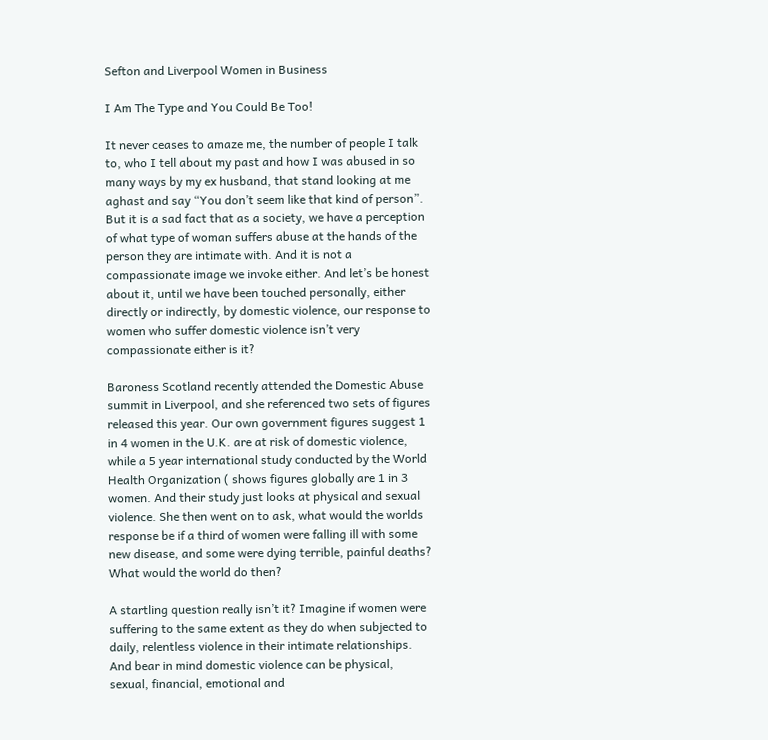Sefton and Liverpool Women in Business

I Am The Type and You Could Be Too!

It never ceases to amaze me, the number of people I talk to, who I tell about my past and how I was abused in so many ways by my ex husband, that stand looking at me aghast and say “You don’t seem like that kind of person”. But it is a sad fact that as a society, we have a perception of what type of woman suffers abuse at the hands of the person they are intimate with. And it is not a compassionate image we invoke either. And let’s be honest about it, until we have been touched personally, either directly or indirectly, by domestic violence, our response to women who suffer domestic violence isn’t very compassionate either is it?

Baroness Scotland recently attended the Domestic Abuse summit in Liverpool, and she referenced two sets of figures released this year. Our own government figures suggest 1 in 4 women in the U.K. are at risk of domestic violence, while a 5 year international study conducted by the World Health Organization ( shows figures globally are 1 in 3 women. And their study just looks at physical and sexual violence. She then went on to ask, what would the worlds response be if a third of women were falling ill with some new disease, and some were dying terrible, painful deaths? What would the world do then?

A startling question really isn’t it? Imagine if women were suffering to the same extent as they do when subjected to daily, relentless violence in their intimate relationships. And bear in mind domestic violence can be physical, sexual, financial, emotional and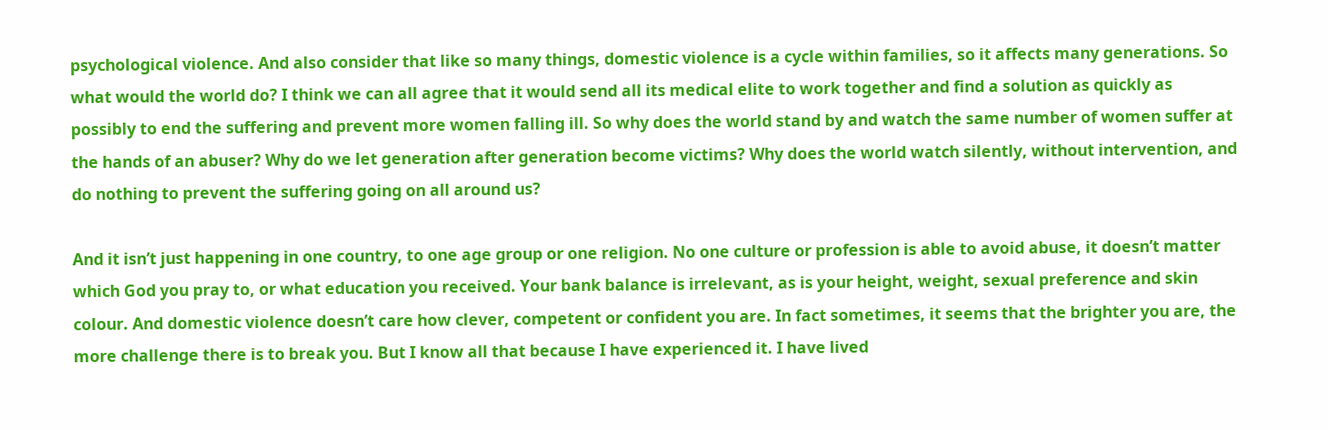psychological violence. And also consider that like so many things, domestic violence is a cycle within families, so it affects many generations. So what would the world do? I think we can all agree that it would send all its medical elite to work together and find a solution as quickly as possibly to end the suffering and prevent more women falling ill. So why does the world stand by and watch the same number of women suffer at the hands of an abuser? Why do we let generation after generation become victims? Why does the world watch silently, without intervention, and do nothing to prevent the suffering going on all around us?

And it isn’t just happening in one country, to one age group or one religion. No one culture or profession is able to avoid abuse, it doesn’t matter which God you pray to, or what education you received. Your bank balance is irrelevant, as is your height, weight, sexual preference and skin colour. And domestic violence doesn’t care how clever, competent or confident you are. In fact sometimes, it seems that the brighter you are, the more challenge there is to break you. But I know all that because I have experienced it. I have lived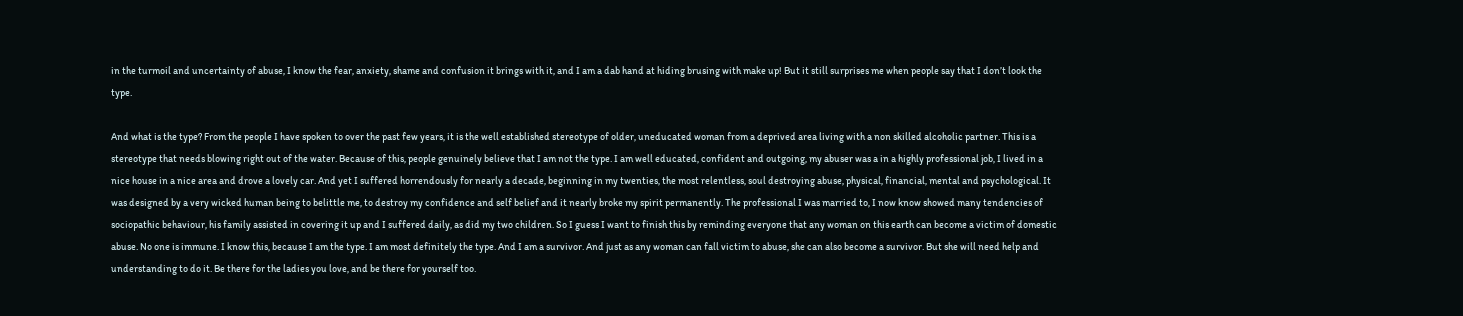in the turmoil and uncertainty of abuse, I know the fear, anxiety, shame and confusion it brings with it, and I am a dab hand at hiding brusing with make up! But it still surprises me when people say that I don’t look the type.

And what is the type? From the people I have spoken to over the past few years, it is the well established stereotype of older, uneducated woman from a deprived area living with a non skilled alcoholic partner. This is a stereotype that needs blowing right out of the water. Because of this, people genuinely believe that I am not the type. I am well educated, confident and outgoing, my abuser was a in a highly professional job, I lived in a nice house in a nice area and drove a lovely car. And yet I suffered horrendously for nearly a decade, beginning in my twenties, the most relentless, soul destroying abuse, physical, financial, mental and psychological. It was designed by a very wicked human being to belittle me, to destroy my confidence and self belief and it nearly broke my spirit permanently. The professional I was married to, I now know showed many tendencies of sociopathic behaviour, his family assisted in covering it up and I suffered daily, as did my two children. So I guess I want to finish this by reminding everyone that any woman on this earth can become a victim of domestic abuse. No one is immune. I know this, because I am the type. I am most definitely the type. And I am a survivor. And just as any woman can fall victim to abuse, she can also become a survivor. But she will need help and understanding to do it. Be there for the ladies you love, and be there for yourself too.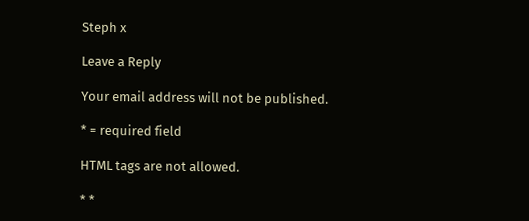Steph x

Leave a Reply

Your email address will not be published.

* = required field

HTML tags are not allowed.

* *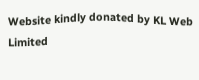Website kindly donated by KL Web Limited